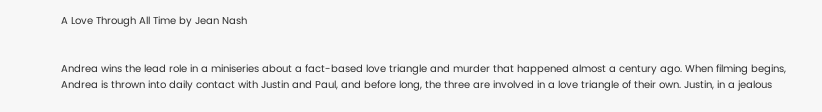A Love Through All Time by Jean Nash


Andrea wins the lead role in a miniseries about a fact-based love triangle and murder that happened almost a century ago. When filming begins, Andrea is thrown into daily contact with Justin and Paul, and before long, the three are involved in a love triangle of their own. Justin, in a jealous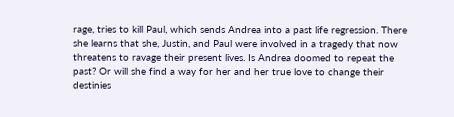rage, tries to kill Paul, which sends Andrea into a past life regression. There she learns that she, Justin, and Paul were involved in a tragedy that now threatens to ravage their present lives. Is Andrea doomed to repeat the past? Or will she find a way for her and her true love to change their destinies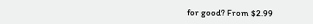for good? From $2.99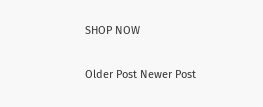SHOP NOW

Older Post Newer Post